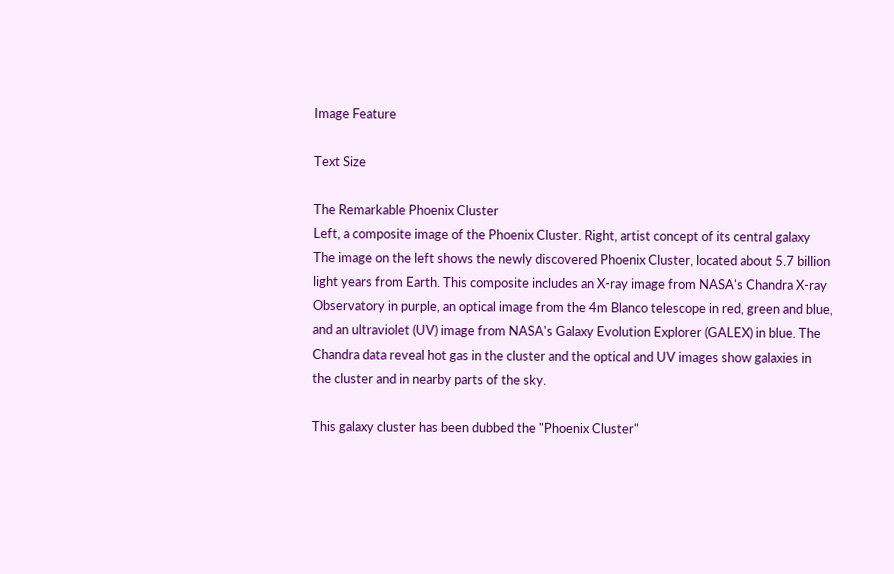Image Feature

Text Size

The Remarkable Phoenix Cluster
Left, a composite image of the Phoenix Cluster. Right, artist concept of its central galaxy
The image on the left shows the newly discovered Phoenix Cluster, located about 5.7 billion light years from Earth. This composite includes an X-ray image from NASA's Chandra X-ray Observatory in purple, an optical image from the 4m Blanco telescope in red, green and blue, and an ultraviolet (UV) image from NASA's Galaxy Evolution Explorer (GALEX) in blue. The Chandra data reveal hot gas in the cluster and the optical and UV images show galaxies in the cluster and in nearby parts of the sky.

This galaxy cluster has been dubbed the "Phoenix Cluster"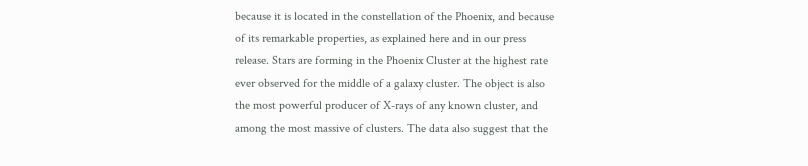because it is located in the constellation of the Phoenix, and because of its remarkable properties, as explained here and in our press release. Stars are forming in the Phoenix Cluster at the highest rate ever observed for the middle of a galaxy cluster. The object is also the most powerful producer of X-rays of any known cluster, and among the most massive of clusters. The data also suggest that the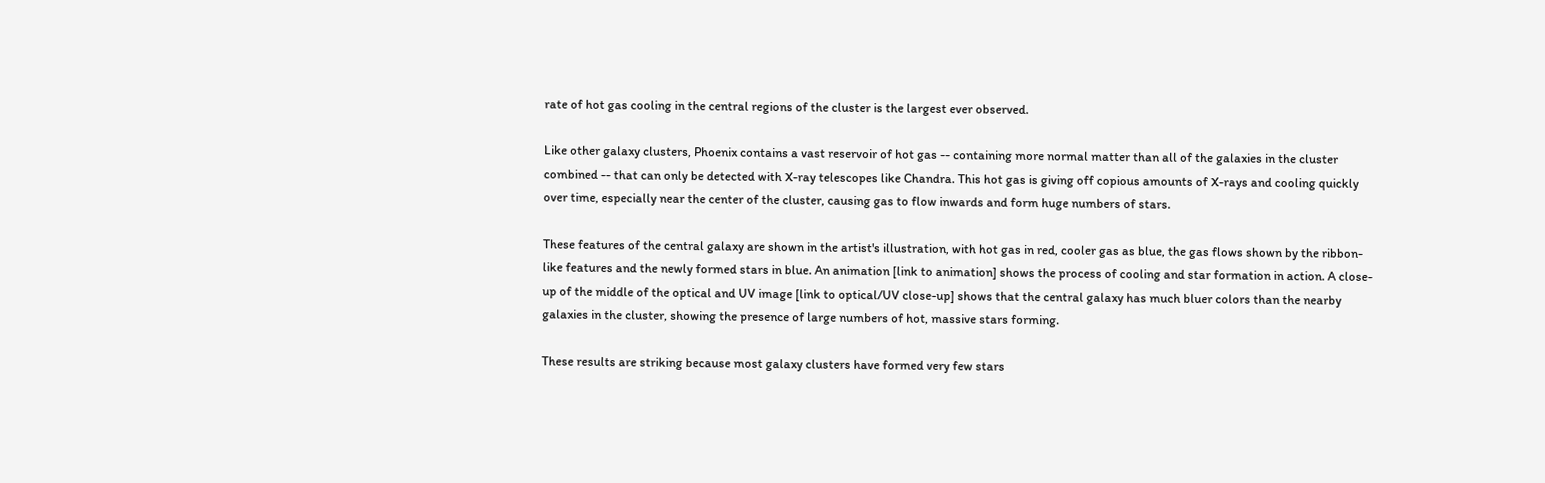rate of hot gas cooling in the central regions of the cluster is the largest ever observed.

Like other galaxy clusters, Phoenix contains a vast reservoir of hot gas -- containing more normal matter than all of the galaxies in the cluster combined -- that can only be detected with X-ray telescopes like Chandra. This hot gas is giving off copious amounts of X-rays and cooling quickly over time, especially near the center of the cluster, causing gas to flow inwards and form huge numbers of stars.

These features of the central galaxy are shown in the artist's illustration, with hot gas in red, cooler gas as blue, the gas flows shown by the ribbon-like features and the newly formed stars in blue. An animation [link to animation] shows the process of cooling and star formation in action. A close-up of the middle of the optical and UV image [link to optical/UV close-up] shows that the central galaxy has much bluer colors than the nearby galaxies in the cluster, showing the presence of large numbers of hot, massive stars forming.

These results are striking because most galaxy clusters have formed very few stars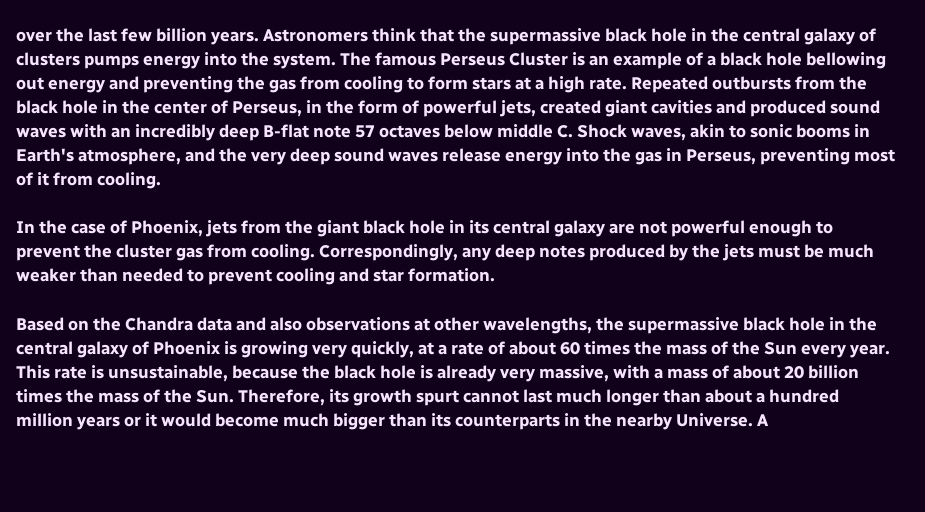over the last few billion years. Astronomers think that the supermassive black hole in the central galaxy of clusters pumps energy into the system. The famous Perseus Cluster is an example of a black hole bellowing out energy and preventing the gas from cooling to form stars at a high rate. Repeated outbursts from the black hole in the center of Perseus, in the form of powerful jets, created giant cavities and produced sound waves with an incredibly deep B-flat note 57 octaves below middle C. Shock waves, akin to sonic booms in Earth's atmosphere, and the very deep sound waves release energy into the gas in Perseus, preventing most of it from cooling.

In the case of Phoenix, jets from the giant black hole in its central galaxy are not powerful enough to prevent the cluster gas from cooling. Correspondingly, any deep notes produced by the jets must be much weaker than needed to prevent cooling and star formation.

Based on the Chandra data and also observations at other wavelengths, the supermassive black hole in the central galaxy of Phoenix is growing very quickly, at a rate of about 60 times the mass of the Sun every year. This rate is unsustainable, because the black hole is already very massive, with a mass of about 20 billion times the mass of the Sun. Therefore, its growth spurt cannot last much longer than about a hundred million years or it would become much bigger than its counterparts in the nearby Universe. A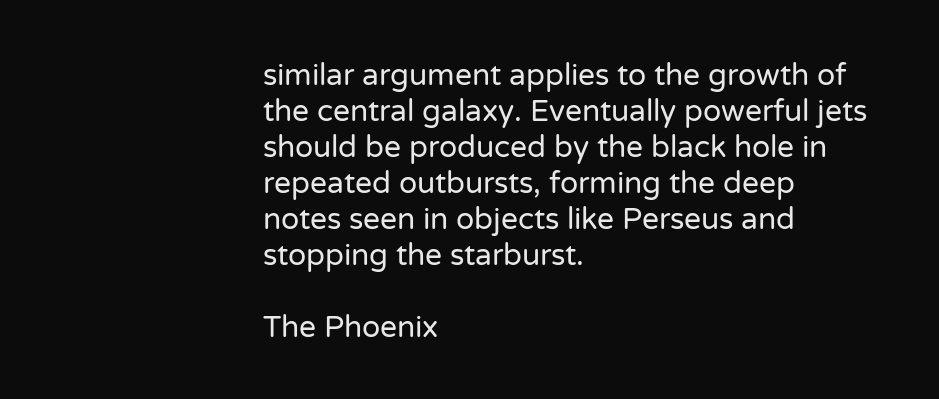similar argument applies to the growth of the central galaxy. Eventually powerful jets should be produced by the black hole in repeated outbursts, forming the deep notes seen in objects like Perseus and stopping the starburst.

The Phoenix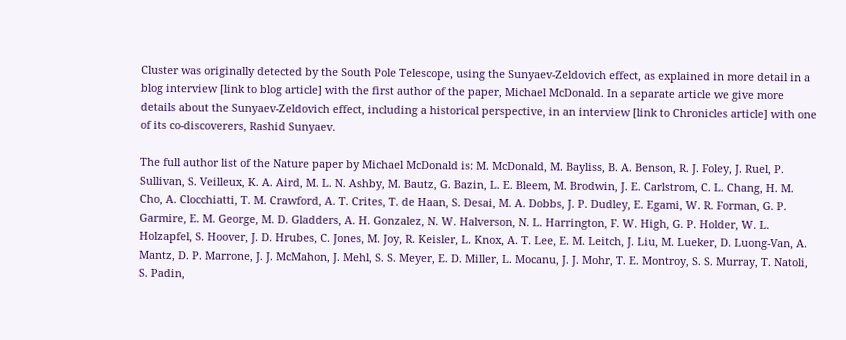Cluster was originally detected by the South Pole Telescope, using the Sunyaev-Zeldovich effect, as explained in more detail in a blog interview [link to blog article] with the first author of the paper, Michael McDonald. In a separate article we give more details about the Sunyaev-Zeldovich effect, including a historical perspective, in an interview [link to Chronicles article] with one of its co-discoverers, Rashid Sunyaev.

The full author list of the Nature paper by Michael McDonald is: M. McDonald, M. Bayliss, B. A. Benson, R. J. Foley, J. Ruel, P. Sullivan, S. Veilleux, K. A. Aird, M. L. N. Ashby, M. Bautz, G. Bazin, L. E. Bleem, M. Brodwin, J. E. Carlstrom, C. L. Chang, H. M. Cho, A. Clocchiatti, T. M. Crawford, A. T. Crites, T. de Haan, S. Desai, M. A. Dobbs, J. P. Dudley, E. Egami, W. R. Forman, G. P. Garmire, E. M. George, M. D. Gladders, A. H. Gonzalez, N. W. Halverson, N. L. Harrington, F. W. High, G. P. Holder, W. L. Holzapfel, S. Hoover, J. D. Hrubes, C. Jones, M. Joy, R. Keisler, L. Knox, A. T. Lee, E. M. Leitch, J. Liu, M. Lueker, D. Luong-Van, A. Mantz, D. P. Marrone, J. J. McMahon, J. Mehl, S. S. Meyer, E. D. Miller, L. Mocanu, J. J. Mohr, T. E. Montroy, S. S. Murray, T. Natoli, S. Padin,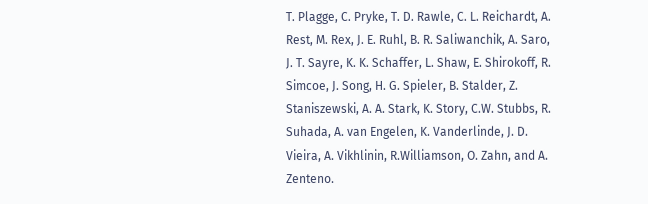T. Plagge, C. Pryke, T. D. Rawle, C. L. Reichardt, A. Rest, M. Rex, J. E. Ruhl, B. R. Saliwanchik, A. Saro, J. T. Sayre, K. K. Schaffer, L. Shaw, E. Shirokoff, R. Simcoe, J. Song, H. G. Spieler, B. Stalder, Z. Staniszewski, A. A. Stark, K. Story, C.W. Stubbs, R. Suhada, A. van Engelen, K. Vanderlinde, J. D. Vieira, A. Vikhlinin, R.Williamson, O. Zahn, and A. Zenteno.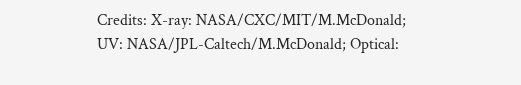Credits: X-ray: NASA/CXC/MIT/M.McDonald; UV: NASA/JPL-Caltech/M.McDonald; Optical: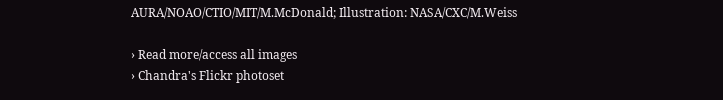AURA/NOAO/CTIO/MIT/M.McDonald; Illustration: NASA/CXC/M.Weiss

› Read more/access all images
› Chandra's Flickr photoset